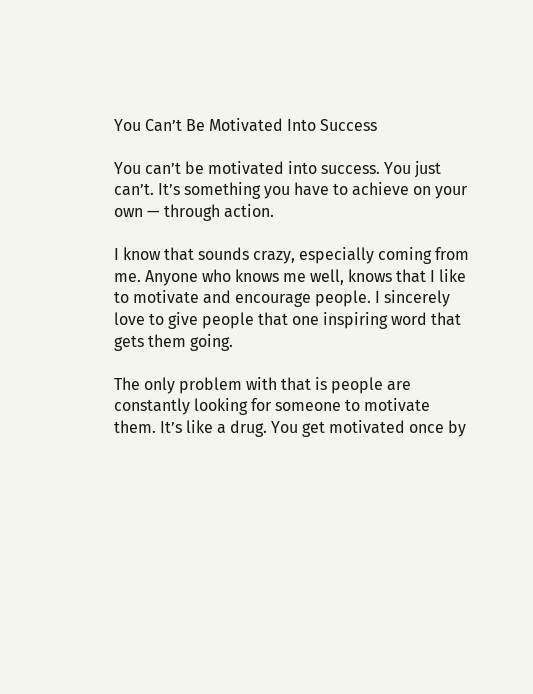You Can’t Be Motivated Into Success

You can’t be motivated into success. You just can’t. It’s something you have to achieve on your own — through action.

I know that sounds crazy, especially coming from me. Anyone who knows me well, knows that I like to motivate and encourage people. I sincerely love to give people that one inspiring word that gets them going.

The only problem with that is people are constantly looking for someone to motivate them. It’s like a drug. You get motivated once by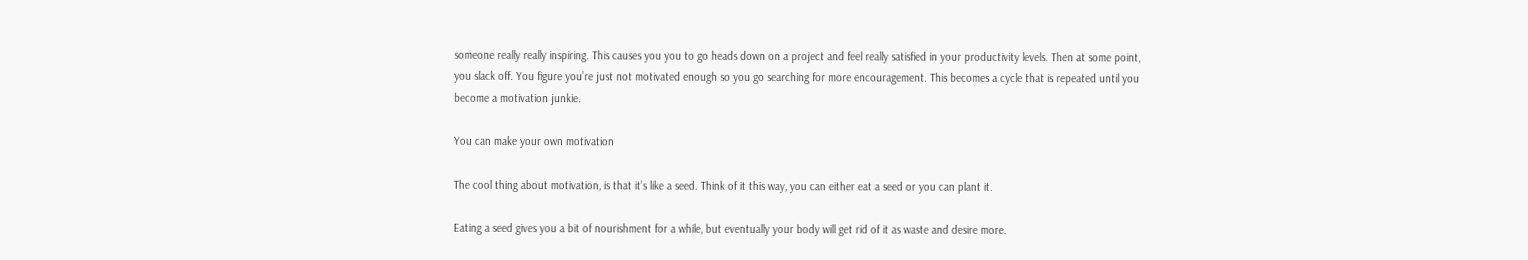someone really really inspiring. This causes you you to go heads down on a project and feel really satisfied in your productivity levels. Then at some point, you slack off. You figure you’re just not motivated enough so you go searching for more encouragement. This becomes a cycle that is repeated until you become a motivation junkie.

You can make your own motivation

The cool thing about motivation, is that it’s like a seed. Think of it this way, you can either eat a seed or you can plant it.

Eating a seed gives you a bit of nourishment for a while, but eventually your body will get rid of it as waste and desire more.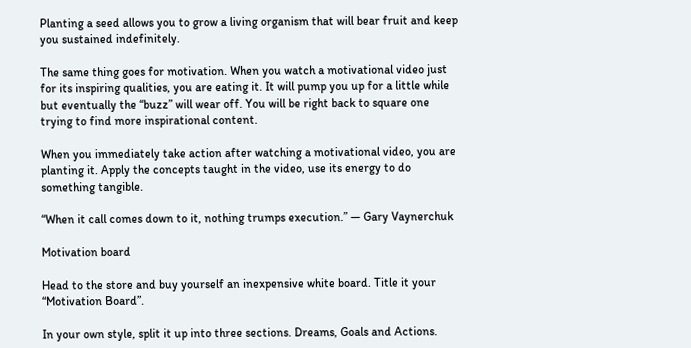Planting a seed allows you to grow a living organism that will bear fruit and keep you sustained indefinitely.

The same thing goes for motivation. When you watch a motivational video just for its inspiring qualities, you are eating it. It will pump you up for a little while but eventually the “buzz” will wear off. You will be right back to square one trying to find more inspirational content.

When you immediately take action after watching a motivational video, you are planting it. Apply the concepts taught in the video, use its energy to do something tangible.

“When it call comes down to it, nothing trumps execution.” — Gary Vaynerchuk

Motivation board

Head to the store and buy yourself an inexpensive white board. Title it your “Motivation Board”.

In your own style, split it up into three sections. Dreams, Goals and Actions.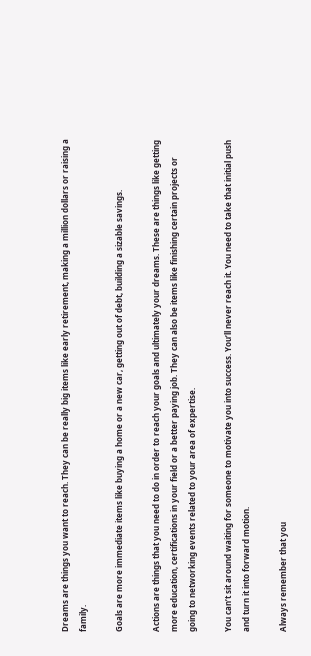Dreams are things you want to reach. They can be really big items like early retirement, making a million dollars or raising a family.

Goals are more immediate items like buying a home or a new car, getting out of debt, building a sizable savings.

Actions are things that you need to do in order to reach your goals and ultimately your dreams. These are things like getting more education, certifications in your field or a better paying job. They can also be items like finishing certain projects or going to networking events related to your area of expertise.

You can’t sit around waiting for someone to motivate you into success. You’ll never reach it. You need to take that initial push and turn it into forward motion.

Always remember that you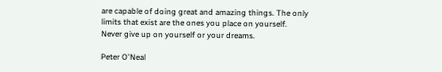are capable of doing great and amazing things. The only limits that exist are the ones you place on yourself. Never give up on yourself or your dreams.

Peter O'Neal